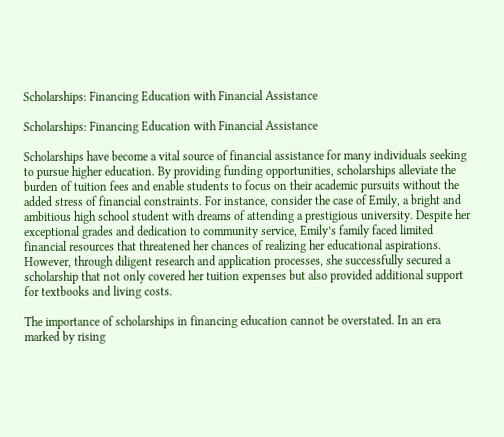Scholarships: Financing Education with Financial Assistance

Scholarships: Financing Education with Financial Assistance

Scholarships have become a vital source of financial assistance for many individuals seeking to pursue higher education. By providing funding opportunities, scholarships alleviate the burden of tuition fees and enable students to focus on their academic pursuits without the added stress of financial constraints. For instance, consider the case of Emily, a bright and ambitious high school student with dreams of attending a prestigious university. Despite her exceptional grades and dedication to community service, Emily’s family faced limited financial resources that threatened her chances of realizing her educational aspirations. However, through diligent research and application processes, she successfully secured a scholarship that not only covered her tuition expenses but also provided additional support for textbooks and living costs.

The importance of scholarships in financing education cannot be overstated. In an era marked by rising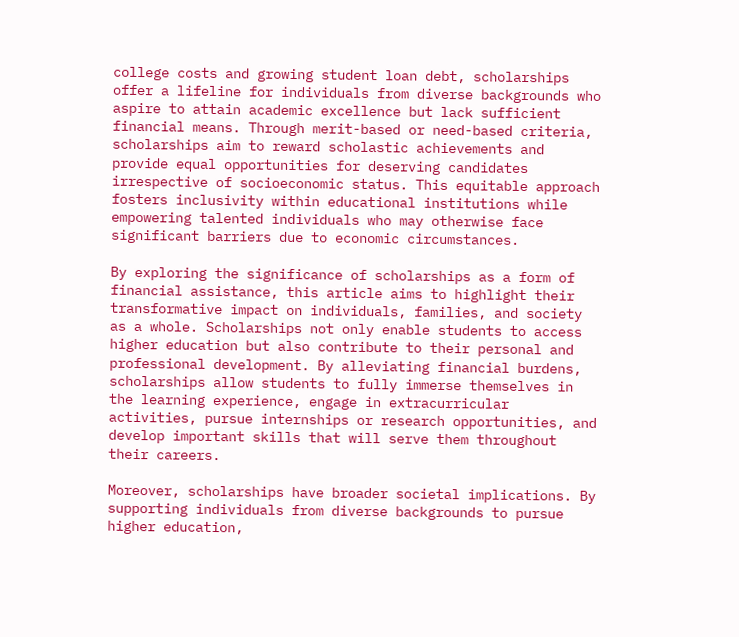college costs and growing student loan debt, scholarships offer a lifeline for individuals from diverse backgrounds who aspire to attain academic excellence but lack sufficient financial means. Through merit-based or need-based criteria, scholarships aim to reward scholastic achievements and provide equal opportunities for deserving candidates irrespective of socioeconomic status. This equitable approach fosters inclusivity within educational institutions while empowering talented individuals who may otherwise face significant barriers due to economic circumstances.

By exploring the significance of scholarships as a form of financial assistance, this article aims to highlight their transformative impact on individuals, families, and society as a whole. Scholarships not only enable students to access higher education but also contribute to their personal and professional development. By alleviating financial burdens, scholarships allow students to fully immerse themselves in the learning experience, engage in extracurricular activities, pursue internships or research opportunities, and develop important skills that will serve them throughout their careers.

Moreover, scholarships have broader societal implications. By supporting individuals from diverse backgrounds to pursue higher education,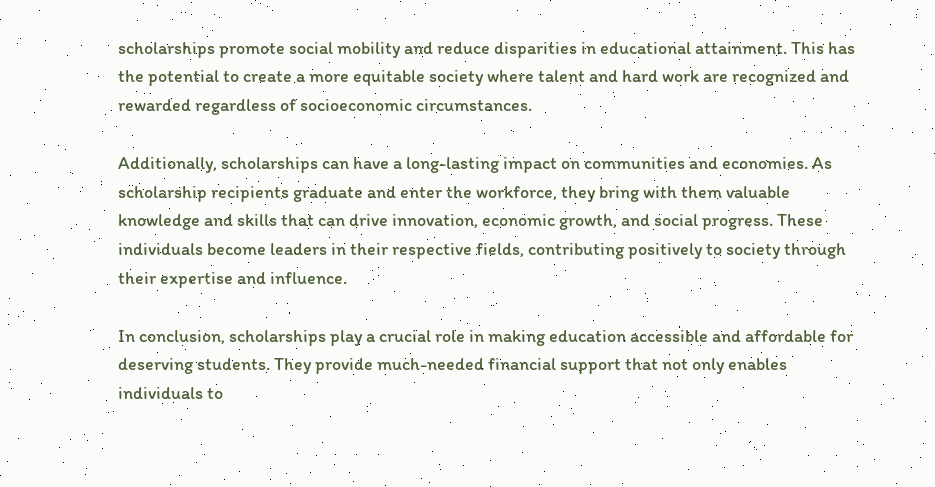scholarships promote social mobility and reduce disparities in educational attainment. This has the potential to create a more equitable society where talent and hard work are recognized and rewarded regardless of socioeconomic circumstances.

Additionally, scholarships can have a long-lasting impact on communities and economies. As scholarship recipients graduate and enter the workforce, they bring with them valuable knowledge and skills that can drive innovation, economic growth, and social progress. These individuals become leaders in their respective fields, contributing positively to society through their expertise and influence.

In conclusion, scholarships play a crucial role in making education accessible and affordable for deserving students. They provide much-needed financial support that not only enables individuals to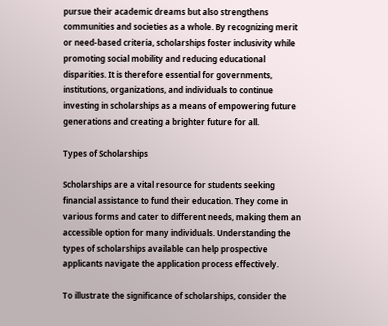pursue their academic dreams but also strengthens communities and societies as a whole. By recognizing merit or need-based criteria, scholarships foster inclusivity while promoting social mobility and reducing educational disparities. It is therefore essential for governments, institutions, organizations, and individuals to continue investing in scholarships as a means of empowering future generations and creating a brighter future for all.

Types of Scholarships

Scholarships are a vital resource for students seeking financial assistance to fund their education. They come in various forms and cater to different needs, making them an accessible option for many individuals. Understanding the types of scholarships available can help prospective applicants navigate the application process effectively.

To illustrate the significance of scholarships, consider the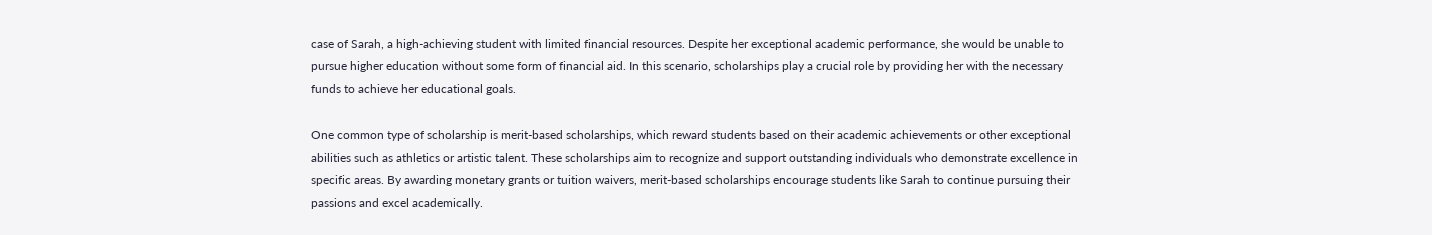case of Sarah, a high-achieving student with limited financial resources. Despite her exceptional academic performance, she would be unable to pursue higher education without some form of financial aid. In this scenario, scholarships play a crucial role by providing her with the necessary funds to achieve her educational goals.

One common type of scholarship is merit-based scholarships, which reward students based on their academic achievements or other exceptional abilities such as athletics or artistic talent. These scholarships aim to recognize and support outstanding individuals who demonstrate excellence in specific areas. By awarding monetary grants or tuition waivers, merit-based scholarships encourage students like Sarah to continue pursuing their passions and excel academically.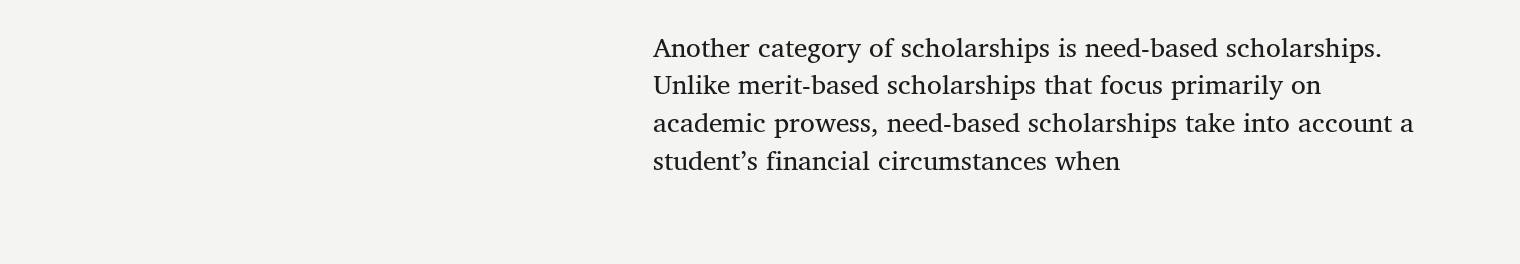Another category of scholarships is need-based scholarships. Unlike merit-based scholarships that focus primarily on academic prowess, need-based scholarships take into account a student’s financial circumstances when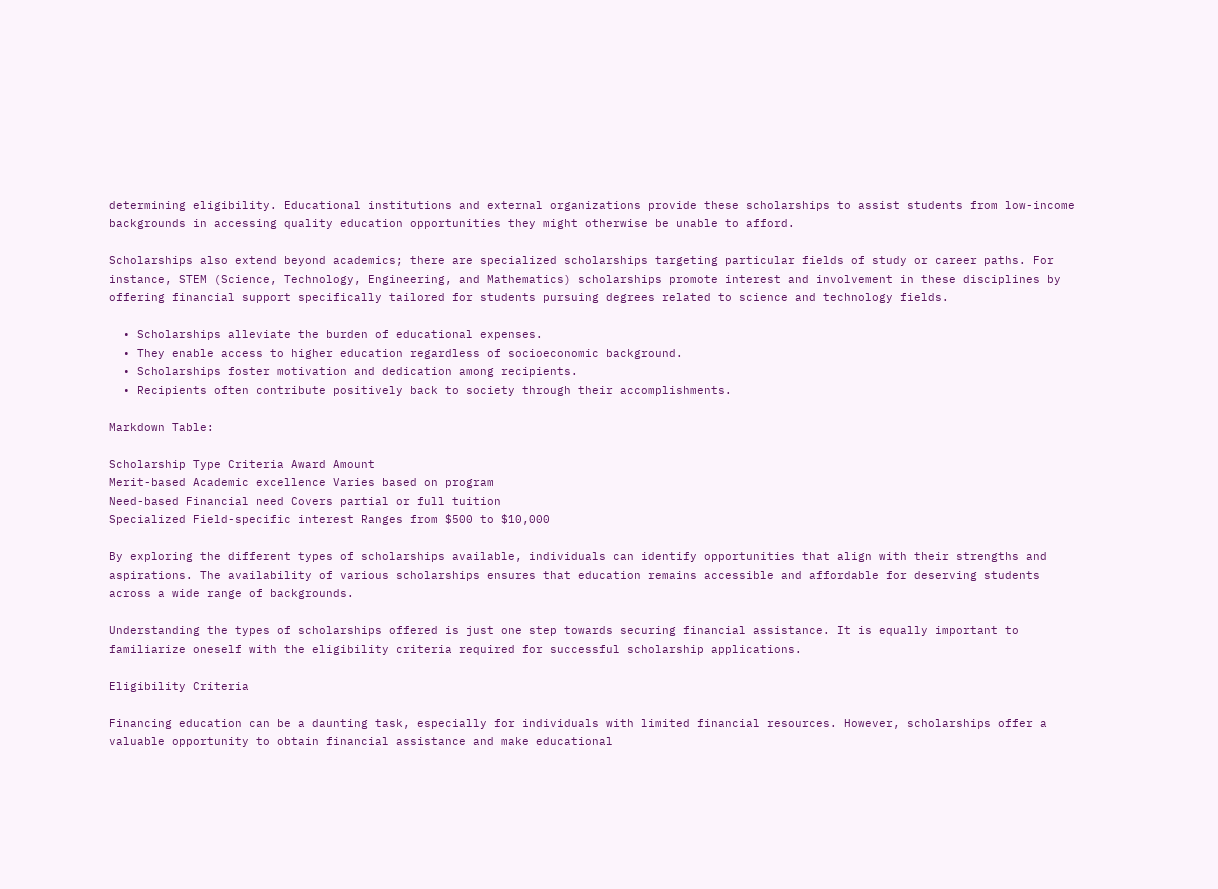determining eligibility. Educational institutions and external organizations provide these scholarships to assist students from low-income backgrounds in accessing quality education opportunities they might otherwise be unable to afford.

Scholarships also extend beyond academics; there are specialized scholarships targeting particular fields of study or career paths. For instance, STEM (Science, Technology, Engineering, and Mathematics) scholarships promote interest and involvement in these disciplines by offering financial support specifically tailored for students pursuing degrees related to science and technology fields.

  • Scholarships alleviate the burden of educational expenses.
  • They enable access to higher education regardless of socioeconomic background.
  • Scholarships foster motivation and dedication among recipients.
  • Recipients often contribute positively back to society through their accomplishments.

Markdown Table:

Scholarship Type Criteria Award Amount
Merit-based Academic excellence Varies based on program
Need-based Financial need Covers partial or full tuition
Specialized Field-specific interest Ranges from $500 to $10,000

By exploring the different types of scholarships available, individuals can identify opportunities that align with their strengths and aspirations. The availability of various scholarships ensures that education remains accessible and affordable for deserving students across a wide range of backgrounds.

Understanding the types of scholarships offered is just one step towards securing financial assistance. It is equally important to familiarize oneself with the eligibility criteria required for successful scholarship applications.

Eligibility Criteria

Financing education can be a daunting task, especially for individuals with limited financial resources. However, scholarships offer a valuable opportunity to obtain financial assistance and make educational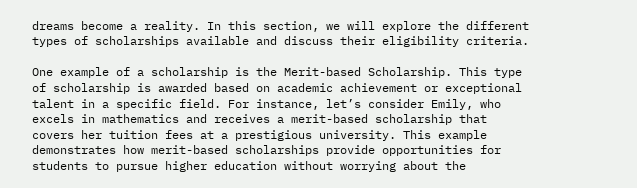dreams become a reality. In this section, we will explore the different types of scholarships available and discuss their eligibility criteria.

One example of a scholarship is the Merit-based Scholarship. This type of scholarship is awarded based on academic achievement or exceptional talent in a specific field. For instance, let’s consider Emily, who excels in mathematics and receives a merit-based scholarship that covers her tuition fees at a prestigious university. This example demonstrates how merit-based scholarships provide opportunities for students to pursue higher education without worrying about the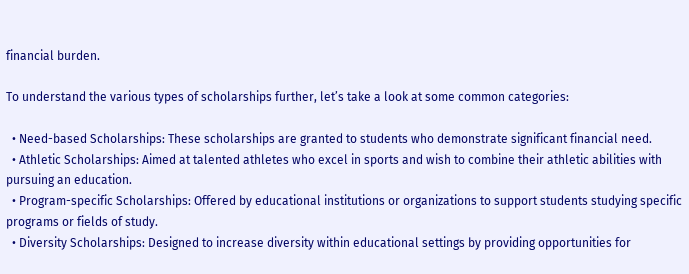financial burden.

To understand the various types of scholarships further, let’s take a look at some common categories:

  • Need-based Scholarships: These scholarships are granted to students who demonstrate significant financial need.
  • Athletic Scholarships: Aimed at talented athletes who excel in sports and wish to combine their athletic abilities with pursuing an education.
  • Program-specific Scholarships: Offered by educational institutions or organizations to support students studying specific programs or fields of study.
  • Diversity Scholarships: Designed to increase diversity within educational settings by providing opportunities for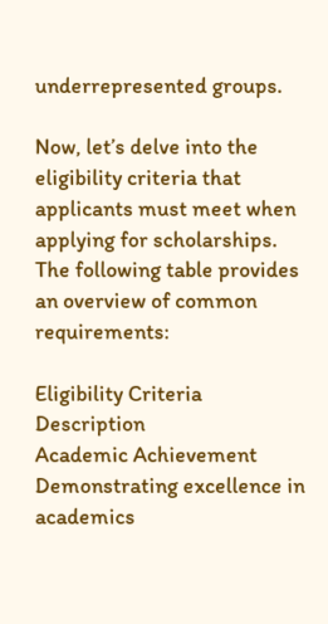underrepresented groups.

Now, let’s delve into the eligibility criteria that applicants must meet when applying for scholarships. The following table provides an overview of common requirements:

Eligibility Criteria Description
Academic Achievement Demonstrating excellence in academics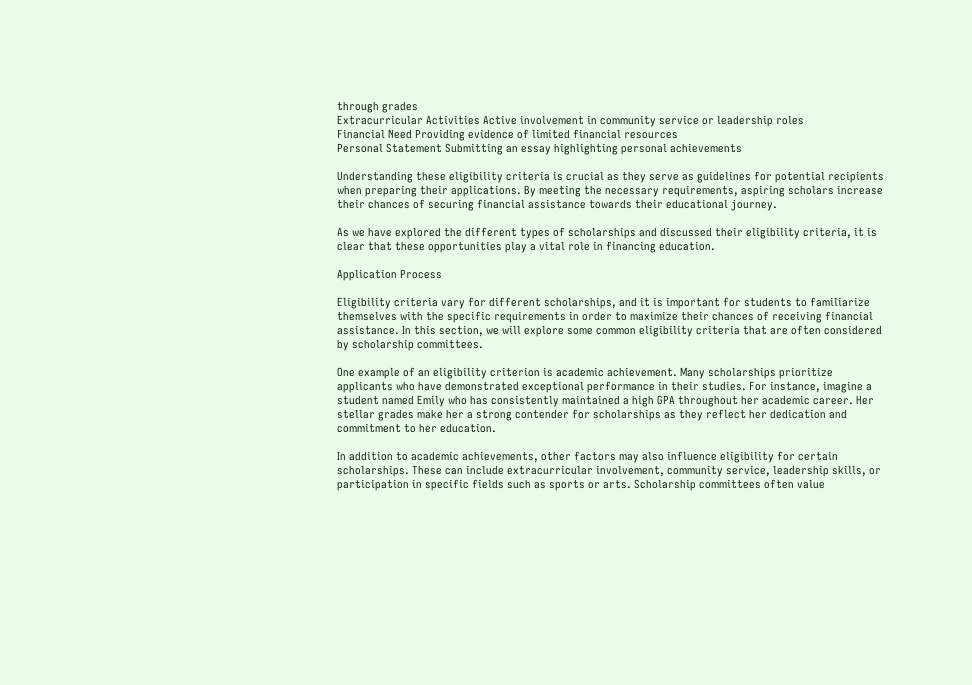through grades
Extracurricular Activities Active involvement in community service or leadership roles
Financial Need Providing evidence of limited financial resources
Personal Statement Submitting an essay highlighting personal achievements

Understanding these eligibility criteria is crucial as they serve as guidelines for potential recipients when preparing their applications. By meeting the necessary requirements, aspiring scholars increase their chances of securing financial assistance towards their educational journey.

As we have explored the different types of scholarships and discussed their eligibility criteria, it is clear that these opportunities play a vital role in financing education.

Application Process

Eligibility criteria vary for different scholarships, and it is important for students to familiarize themselves with the specific requirements in order to maximize their chances of receiving financial assistance. In this section, we will explore some common eligibility criteria that are often considered by scholarship committees.

One example of an eligibility criterion is academic achievement. Many scholarships prioritize applicants who have demonstrated exceptional performance in their studies. For instance, imagine a student named Emily who has consistently maintained a high GPA throughout her academic career. Her stellar grades make her a strong contender for scholarships as they reflect her dedication and commitment to her education.

In addition to academic achievements, other factors may also influence eligibility for certain scholarships. These can include extracurricular involvement, community service, leadership skills, or participation in specific fields such as sports or arts. Scholarship committees often value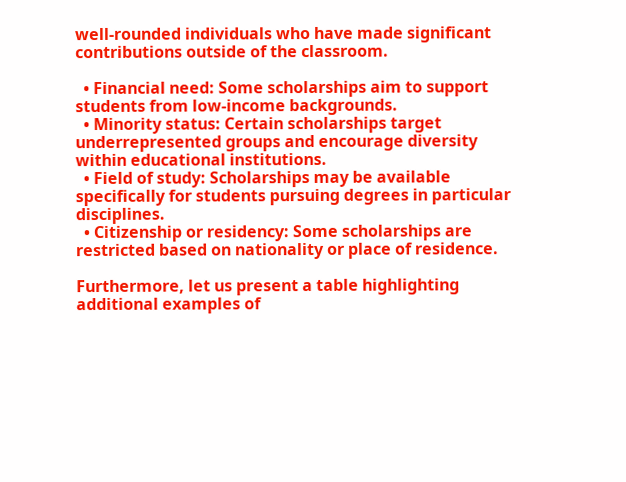well-rounded individuals who have made significant contributions outside of the classroom.

  • Financial need: Some scholarships aim to support students from low-income backgrounds.
  • Minority status: Certain scholarships target underrepresented groups and encourage diversity within educational institutions.
  • Field of study: Scholarships may be available specifically for students pursuing degrees in particular disciplines.
  • Citizenship or residency: Some scholarships are restricted based on nationality or place of residence.

Furthermore, let us present a table highlighting additional examples of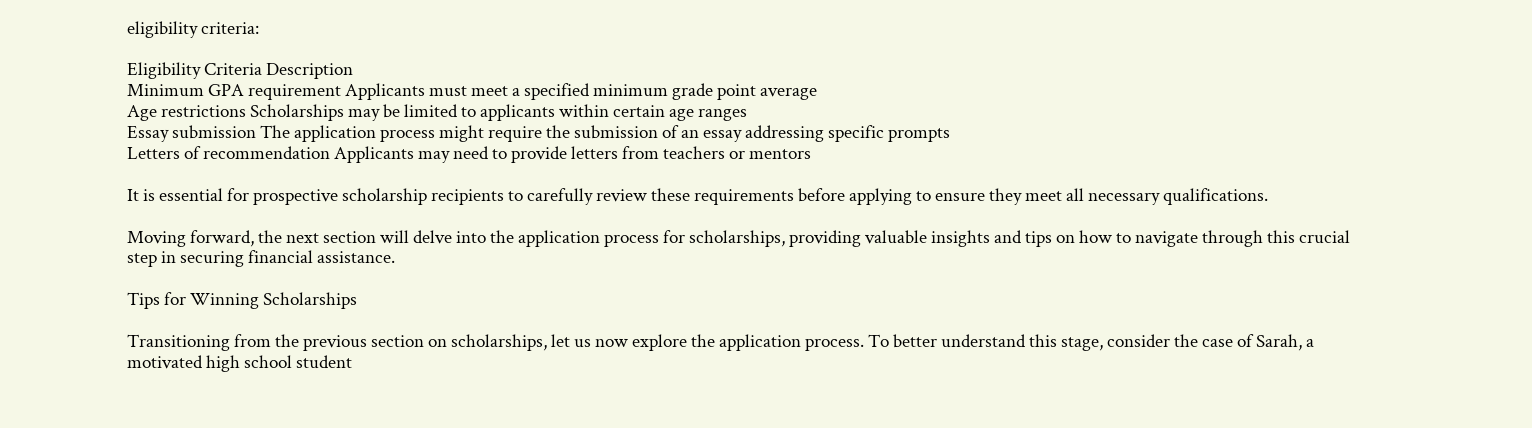eligibility criteria:

Eligibility Criteria Description
Minimum GPA requirement Applicants must meet a specified minimum grade point average
Age restrictions Scholarships may be limited to applicants within certain age ranges
Essay submission The application process might require the submission of an essay addressing specific prompts
Letters of recommendation Applicants may need to provide letters from teachers or mentors

It is essential for prospective scholarship recipients to carefully review these requirements before applying to ensure they meet all necessary qualifications.

Moving forward, the next section will delve into the application process for scholarships, providing valuable insights and tips on how to navigate through this crucial step in securing financial assistance.

Tips for Winning Scholarships

Transitioning from the previous section on scholarships, let us now explore the application process. To better understand this stage, consider the case of Sarah, a motivated high school student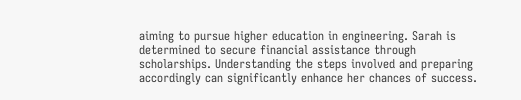aiming to pursue higher education in engineering. Sarah is determined to secure financial assistance through scholarships. Understanding the steps involved and preparing accordingly can significantly enhance her chances of success.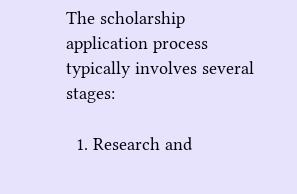The scholarship application process typically involves several stages:

  1. Research and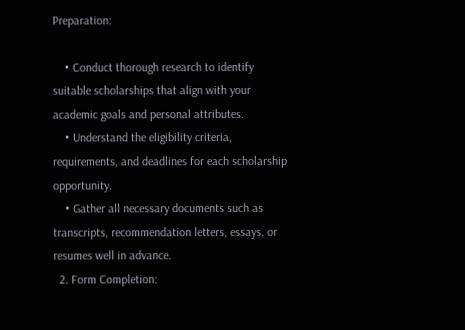Preparation:

    • Conduct thorough research to identify suitable scholarships that align with your academic goals and personal attributes.
    • Understand the eligibility criteria, requirements, and deadlines for each scholarship opportunity.
    • Gather all necessary documents such as transcripts, recommendation letters, essays, or resumes well in advance.
  2. Form Completion: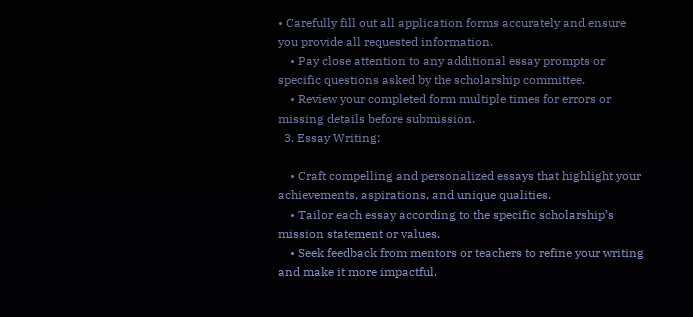• Carefully fill out all application forms accurately and ensure you provide all requested information.
    • Pay close attention to any additional essay prompts or specific questions asked by the scholarship committee.
    • Review your completed form multiple times for errors or missing details before submission.
  3. Essay Writing:

    • Craft compelling and personalized essays that highlight your achievements, aspirations, and unique qualities.
    • Tailor each essay according to the specific scholarship’s mission statement or values.
    • Seek feedback from mentors or teachers to refine your writing and make it more impactful.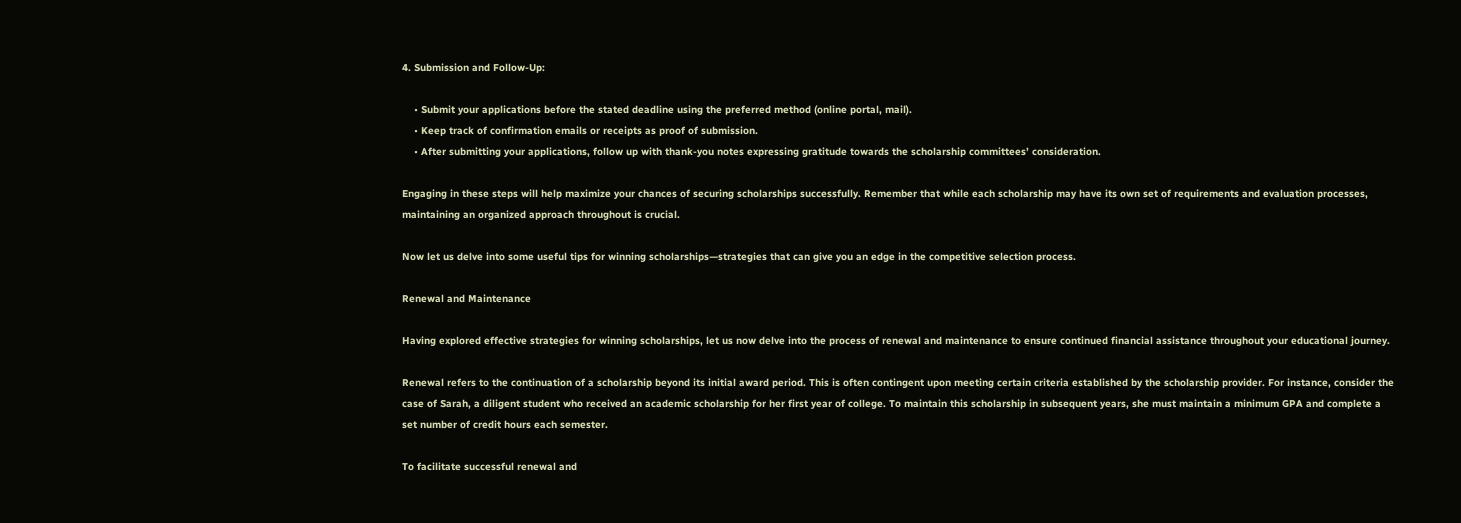4. Submission and Follow-Up:

    • Submit your applications before the stated deadline using the preferred method (online portal, mail).
    • Keep track of confirmation emails or receipts as proof of submission.
    • After submitting your applications, follow up with thank-you notes expressing gratitude towards the scholarship committees’ consideration.

Engaging in these steps will help maximize your chances of securing scholarships successfully. Remember that while each scholarship may have its own set of requirements and evaluation processes, maintaining an organized approach throughout is crucial.

Now let us delve into some useful tips for winning scholarships—strategies that can give you an edge in the competitive selection process.

Renewal and Maintenance

Having explored effective strategies for winning scholarships, let us now delve into the process of renewal and maintenance to ensure continued financial assistance throughout your educational journey.

Renewal refers to the continuation of a scholarship beyond its initial award period. This is often contingent upon meeting certain criteria established by the scholarship provider. For instance, consider the case of Sarah, a diligent student who received an academic scholarship for her first year of college. To maintain this scholarship in subsequent years, she must maintain a minimum GPA and complete a set number of credit hours each semester.

To facilitate successful renewal and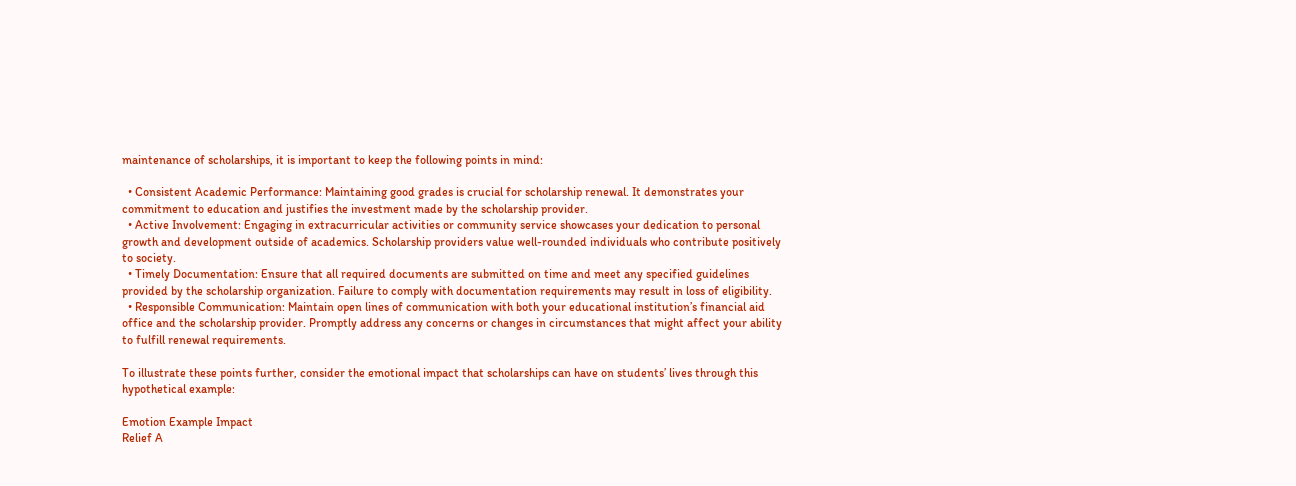maintenance of scholarships, it is important to keep the following points in mind:

  • Consistent Academic Performance: Maintaining good grades is crucial for scholarship renewal. It demonstrates your commitment to education and justifies the investment made by the scholarship provider.
  • Active Involvement: Engaging in extracurricular activities or community service showcases your dedication to personal growth and development outside of academics. Scholarship providers value well-rounded individuals who contribute positively to society.
  • Timely Documentation: Ensure that all required documents are submitted on time and meet any specified guidelines provided by the scholarship organization. Failure to comply with documentation requirements may result in loss of eligibility.
  • Responsible Communication: Maintain open lines of communication with both your educational institution’s financial aid office and the scholarship provider. Promptly address any concerns or changes in circumstances that might affect your ability to fulfill renewal requirements.

To illustrate these points further, consider the emotional impact that scholarships can have on students’ lives through this hypothetical example:

Emotion Example Impact
Relief A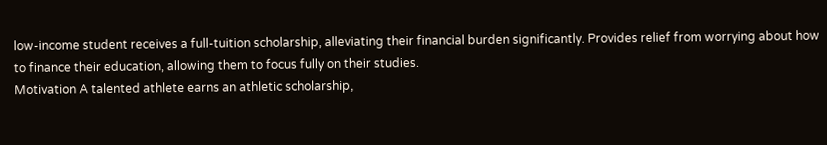low-income student receives a full-tuition scholarship, alleviating their financial burden significantly. Provides relief from worrying about how to finance their education, allowing them to focus fully on their studies.
Motivation A talented athlete earns an athletic scholarship,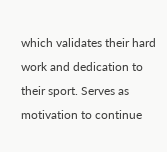which validates their hard work and dedication to their sport. Serves as motivation to continue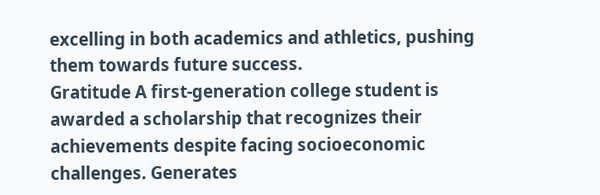excelling in both academics and athletics, pushing them towards future success.
Gratitude A first-generation college student is awarded a scholarship that recognizes their achievements despite facing socioeconomic challenges. Generates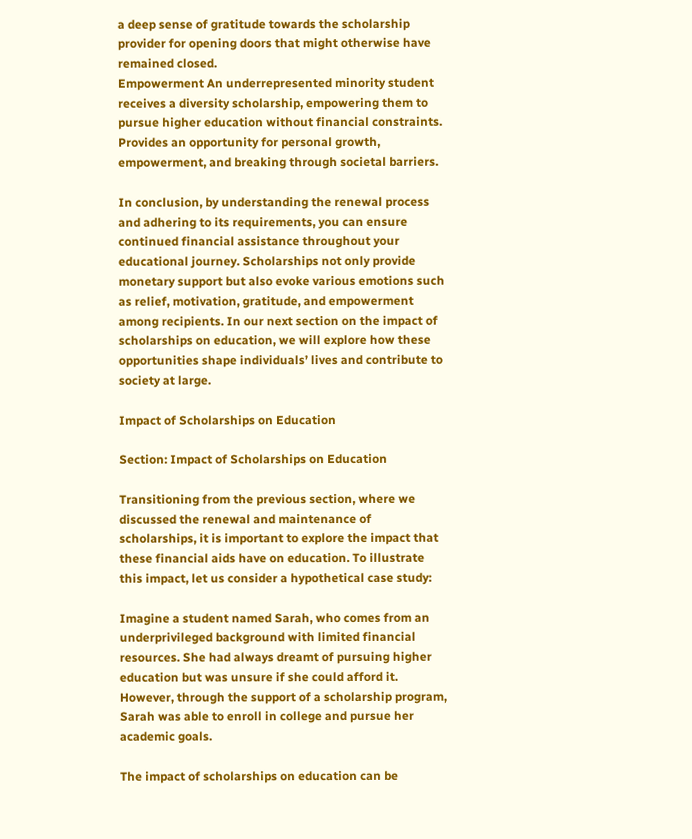a deep sense of gratitude towards the scholarship provider for opening doors that might otherwise have remained closed.
Empowerment An underrepresented minority student receives a diversity scholarship, empowering them to pursue higher education without financial constraints. Provides an opportunity for personal growth, empowerment, and breaking through societal barriers.

In conclusion, by understanding the renewal process and adhering to its requirements, you can ensure continued financial assistance throughout your educational journey. Scholarships not only provide monetary support but also evoke various emotions such as relief, motivation, gratitude, and empowerment among recipients. In our next section on the impact of scholarships on education, we will explore how these opportunities shape individuals’ lives and contribute to society at large.

Impact of Scholarships on Education

Section: Impact of Scholarships on Education

Transitioning from the previous section, where we discussed the renewal and maintenance of scholarships, it is important to explore the impact that these financial aids have on education. To illustrate this impact, let us consider a hypothetical case study:

Imagine a student named Sarah, who comes from an underprivileged background with limited financial resources. She had always dreamt of pursuing higher education but was unsure if she could afford it. However, through the support of a scholarship program, Sarah was able to enroll in college and pursue her academic goals.

The impact of scholarships on education can be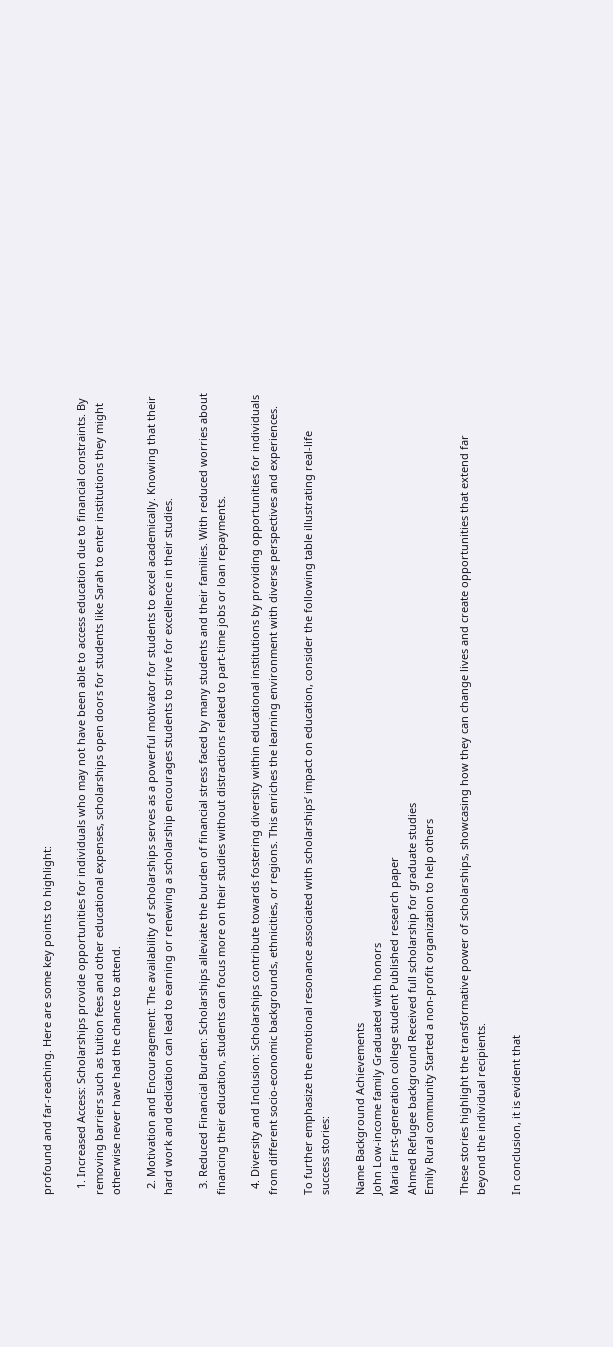profound and far-reaching. Here are some key points to highlight:

  1. Increased Access: Scholarships provide opportunities for individuals who may not have been able to access education due to financial constraints. By removing barriers such as tuition fees and other educational expenses, scholarships open doors for students like Sarah to enter institutions they might otherwise never have had the chance to attend.

  2. Motivation and Encouragement: The availability of scholarships serves as a powerful motivator for students to excel academically. Knowing that their hard work and dedication can lead to earning or renewing a scholarship encourages students to strive for excellence in their studies.

  3. Reduced Financial Burden: Scholarships alleviate the burden of financial stress faced by many students and their families. With reduced worries about financing their education, students can focus more on their studies without distractions related to part-time jobs or loan repayments.

  4. Diversity and Inclusion: Scholarships contribute towards fostering diversity within educational institutions by providing opportunities for individuals from different socio-economic backgrounds, ethnicities, or regions. This enriches the learning environment with diverse perspectives and experiences.

To further emphasize the emotional resonance associated with scholarships’ impact on education, consider the following table illustrating real-life success stories:

Name Background Achievements
John Low-income family Graduated with honors
Maria First-generation college student Published research paper
Ahmed Refugee background Received full scholarship for graduate studies
Emily Rural community Started a non-profit organization to help others

These stories highlight the transformative power of scholarships, showcasing how they can change lives and create opportunities that extend far beyond the individual recipients.

In conclusion, it is evident that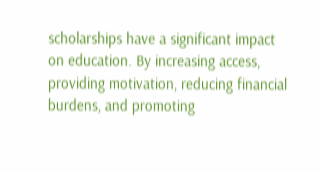scholarships have a significant impact on education. By increasing access, providing motivation, reducing financial burdens, and promoting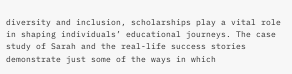diversity and inclusion, scholarships play a vital role in shaping individuals’ educational journeys. The case study of Sarah and the real-life success stories demonstrate just some of the ways in which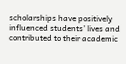scholarships have positively influenced students’ lives and contributed to their academic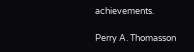achievements.

Perry A. Thomasson